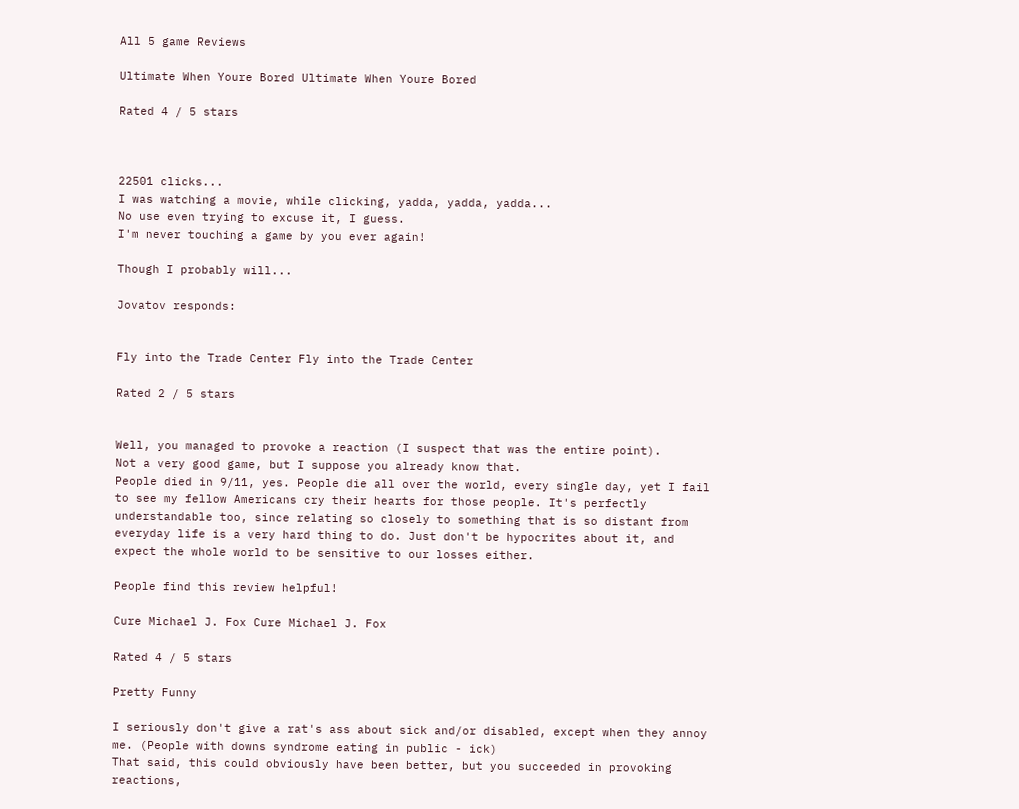All 5 game Reviews

Ultimate When Youre Bored Ultimate When Youre Bored

Rated 4 / 5 stars



22501 clicks...
I was watching a movie, while clicking, yadda, yadda, yadda...
No use even trying to excuse it, I guess.
I'm never touching a game by you ever again!

Though I probably will...

Jovatov responds:


Fly into the Trade Center Fly into the Trade Center

Rated 2 / 5 stars


Well, you managed to provoke a reaction (I suspect that was the entire point).
Not a very good game, but I suppose you already know that.
People died in 9/11, yes. People die all over the world, every single day, yet I fail to see my fellow Americans cry their hearts for those people. It's perfectly understandable too, since relating so closely to something that is so distant from everyday life is a very hard thing to do. Just don't be hypocrites about it, and expect the whole world to be sensitive to our losses either.

People find this review helpful!

Cure Michael J. Fox Cure Michael J. Fox

Rated 4 / 5 stars

Pretty Funny

I seriously don't give a rat's ass about sick and/or disabled, except when they annoy me. (People with downs syndrome eating in public - ick)
That said, this could obviously have been better, but you succeeded in provoking reactions,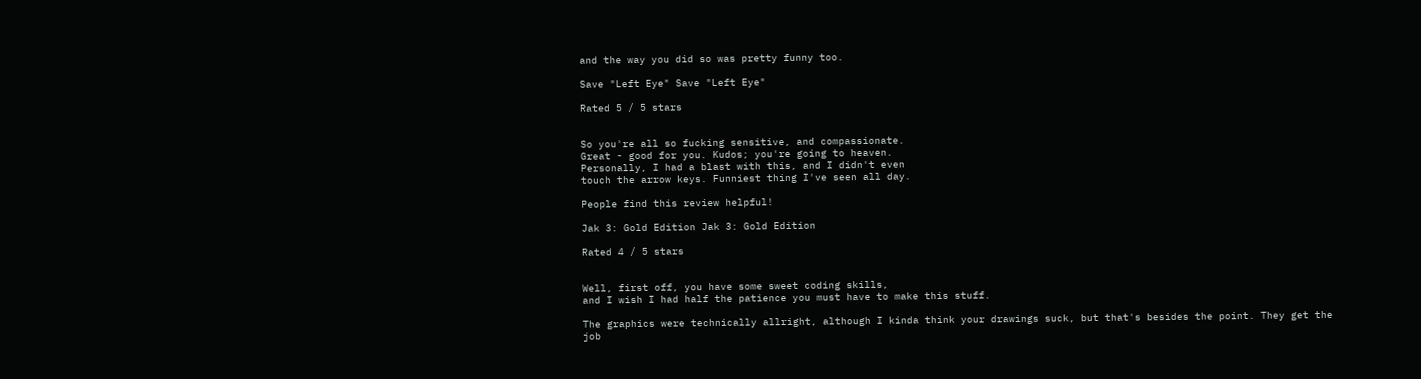and the way you did so was pretty funny too.

Save "Left Eye" Save "Left Eye"

Rated 5 / 5 stars


So you're all so fucking sensitive, and compassionate.
Great - good for you. Kudos; you're going to heaven.
Personally, I had a blast with this, and I didn't even
touch the arrow keys. Funniest thing I've seen all day.

People find this review helpful!

Jak 3: Gold Edition Jak 3: Gold Edition

Rated 4 / 5 stars


Well, first off, you have some sweet coding skills,
and I wish I had half the patience you must have to make this stuff.

The graphics were technically allright, although I kinda think your drawings suck, but that's besides the point. They get the job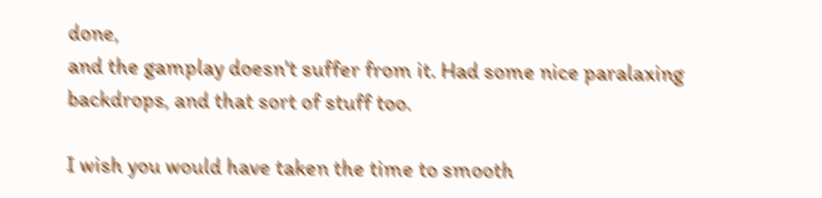done,
and the gamplay doesn't suffer from it. Had some nice paralaxing backdrops, and that sort of stuff too.

I wish you would have taken the time to smooth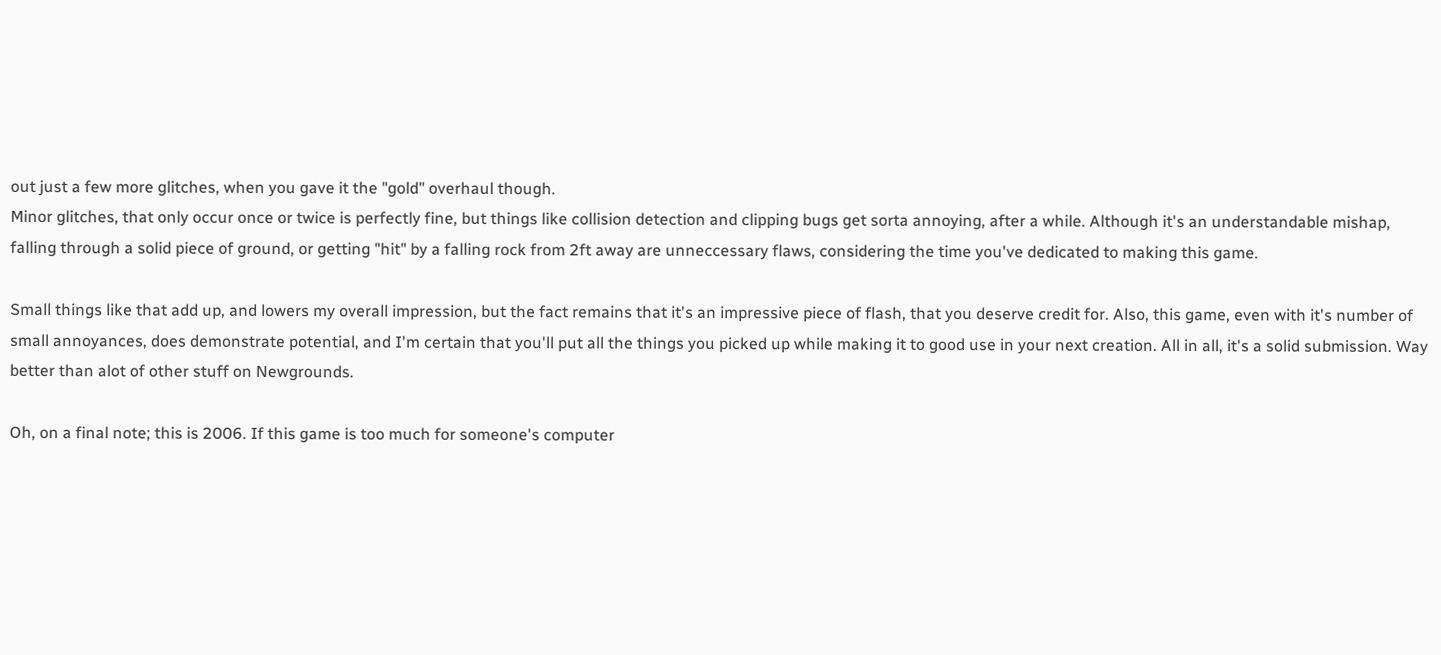out just a few more glitches, when you gave it the "gold" overhaul though.
Minor glitches, that only occur once or twice is perfectly fine, but things like collision detection and clipping bugs get sorta annoying, after a while. Although it's an understandable mishap, falling through a solid piece of ground, or getting "hit" by a falling rock from 2ft away are unneccessary flaws, considering the time you've dedicated to making this game.

Small things like that add up, and lowers my overall impression, but the fact remains that it's an impressive piece of flash, that you deserve credit for. Also, this game, even with it's number of small annoyances, does demonstrate potential, and I'm certain that you'll put all the things you picked up while making it to good use in your next creation. All in all, it's a solid submission. Way better than alot of other stuff on Newgrounds.

Oh, on a final note; this is 2006. If this game is too much for someone's computer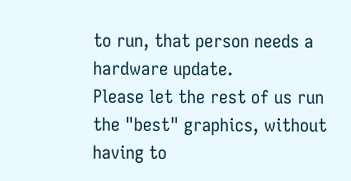to run, that person needs a hardware update.
Please let the rest of us run the "best" graphics, without having to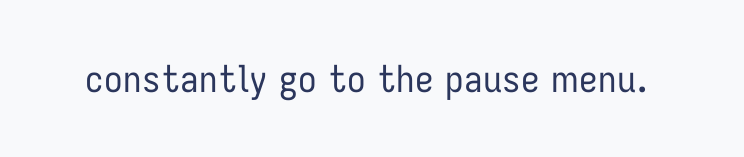constantly go to the pause menu.